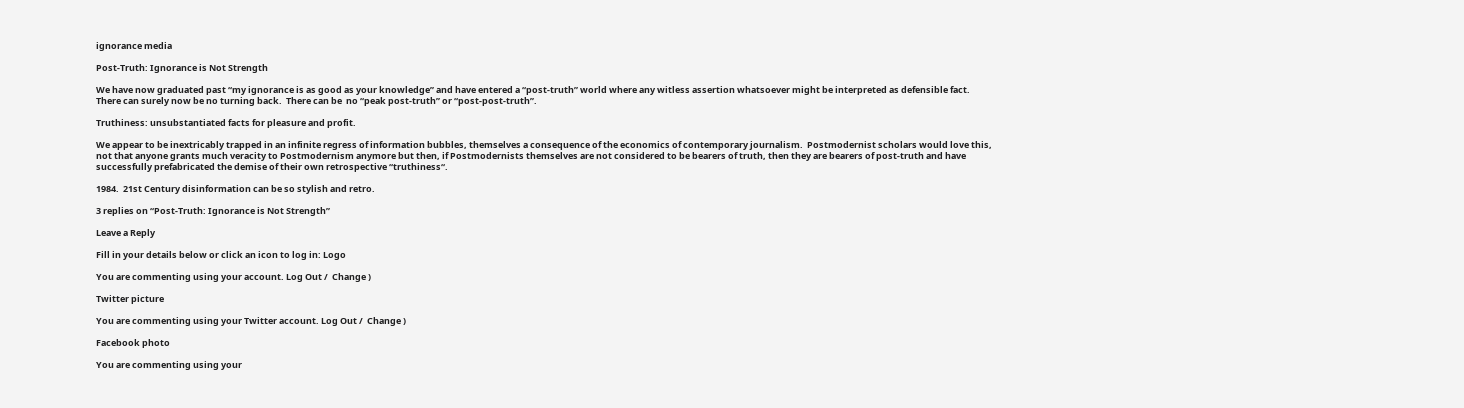ignorance media

Post-Truth: Ignorance is Not Strength

We have now graduated past “my ignorance is as good as your knowledge” and have entered a “post-truth” world where any witless assertion whatsoever might be interpreted as defensible fact.  There can surely now be no turning back.  There can be  no “peak post-truth” or “post-post-truth”.

Truthiness: unsubstantiated facts for pleasure and profit.

We appear to be inextricably trapped in an infinite regress of information bubbles, themselves a consequence of the economics of contemporary journalism.  Postmodernist scholars would love this, not that anyone grants much veracity to Postmodernism anymore but then, if Postmodernists themselves are not considered to be bearers of truth, then they are bearers of post-truth and have successfully prefabricated the demise of their own retrospective “truthiness“.

1984.  21st Century disinformation can be so stylish and retro.

3 replies on “Post-Truth: Ignorance is Not Strength”

Leave a Reply

Fill in your details below or click an icon to log in: Logo

You are commenting using your account. Log Out /  Change )

Twitter picture

You are commenting using your Twitter account. Log Out /  Change )

Facebook photo

You are commenting using your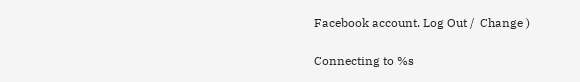Facebook account. Log Out /  Change )

Connecting to %s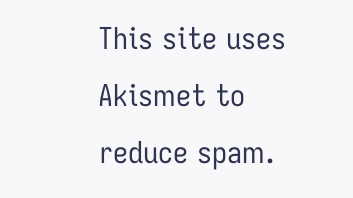This site uses Akismet to reduce spam.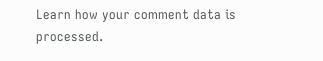Learn how your comment data is processed.